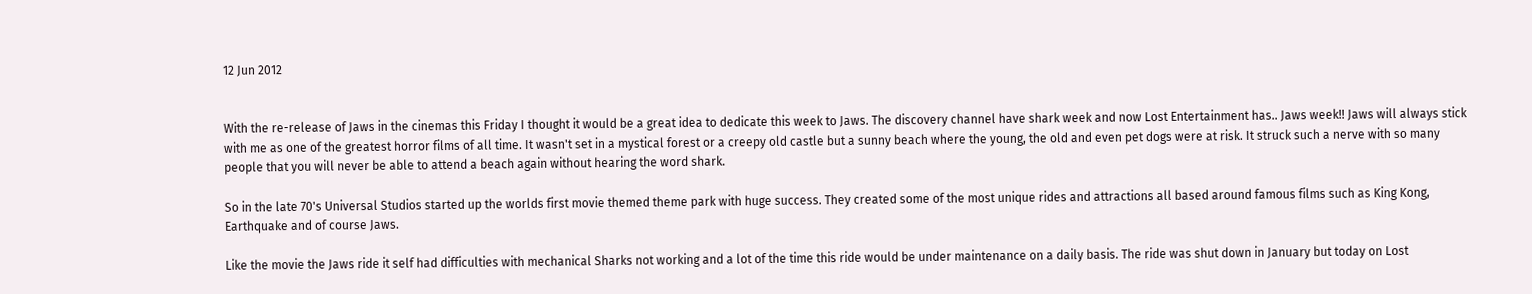12 Jun 2012


With the re-release of Jaws in the cinemas this Friday I thought it would be a great idea to dedicate this week to Jaws. The discovery channel have shark week and now Lost Entertainment has.. Jaws week!! Jaws will always stick with me as one of the greatest horror films of all time. It wasn't set in a mystical forest or a creepy old castle but a sunny beach where the young, the old and even pet dogs were at risk. It struck such a nerve with so many people that you will never be able to attend a beach again without hearing the word shark.

So in the late 70's Universal Studios started up the worlds first movie themed theme park with huge success. They created some of the most unique rides and attractions all based around famous films such as King Kong, Earthquake and of course Jaws.

Like the movie the Jaws ride it self had difficulties with mechanical Sharks not working and a lot of the time this ride would be under maintenance on a daily basis. The ride was shut down in January but today on Lost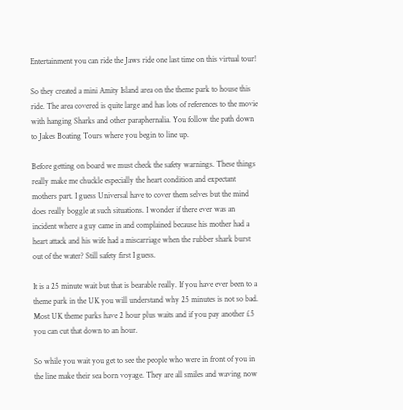Entertainment you can ride the Jaws ride one last time on this virtual tour!

So they created a mini Amity Island area on the theme park to house this ride. The area covered is quite large and has lots of references to the movie with hanging Sharks and other paraphernalia. You follow the path down to Jakes Boating Tours where you begin to line up.

Before getting on board we must check the safety warnings. These things really make me chuckle especially the heart condition and expectant mothers part. I guess Universal have to cover them selves but the mind does really boggle at such situations. I wonder if there ever was an incident where a guy came in and complained because his mother had a heart attack and his wife had a miscarriage when the rubber shark burst out of the water? Still safety first I guess.

It is a 25 minute wait but that is bearable really. If you have ever been to a theme park in the UK you will understand why 25 minutes is not so bad. Most UK theme parks have 2 hour plus waits and if you pay another £5 you can cut that down to an hour.

So while you wait you get to see the people who were in front of you in the line make their sea born voyage. They are all smiles and waving now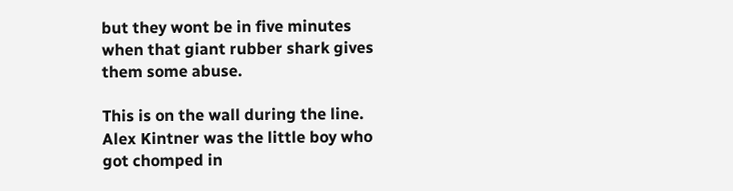but they wont be in five minutes when that giant rubber shark gives them some abuse.

This is on the wall during the line. Alex Kintner was the little boy who got chomped in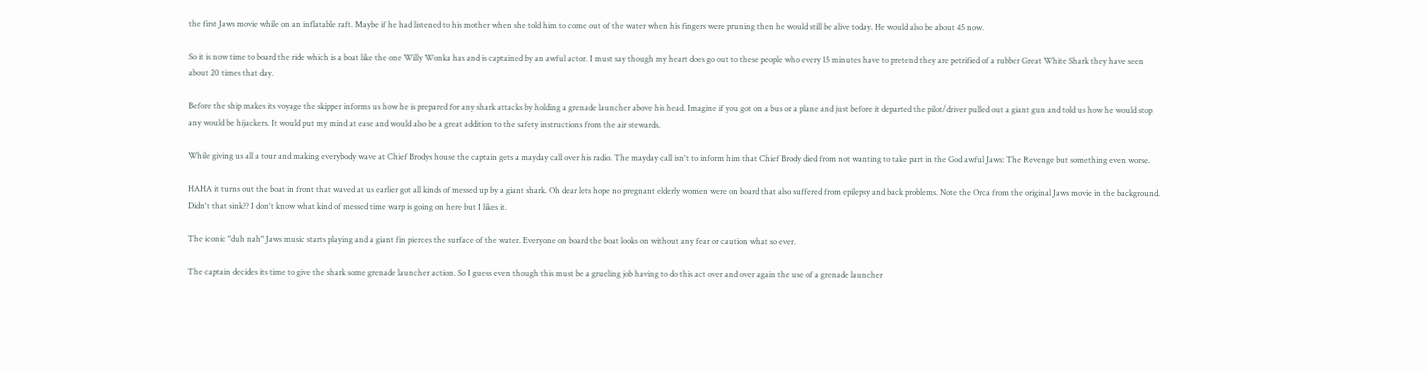the first Jaws movie while on an inflatable raft. Maybe if he had listened to his mother when she told him to come out of the water when his fingers were pruning then he would still be alive today. He would also be about 45 now.

So it is now time to board the ride which is a boat like the one Willy Wonka has and is captained by an awful actor. I must say though my heart does go out to these people who every 15 minutes have to pretend they are petrified of a rubber Great White Shark they have seen about 20 times that day.

Before the ship makes its voyage the skipper informs us how he is prepared for any shark attacks by holding a grenade launcher above his head. Imagine if you got on a bus or a plane and just before it departed the pilot/driver pulled out a giant gun and told us how he would stop any would be hijackers. It would put my mind at ease and would also be a great addition to the safety instructions from the air stewards.

While giving us all a tour and making everybody wave at Chief Brodys house the captain gets a mayday call over his radio. The mayday call isn't to inform him that Chief Brody died from not wanting to take part in the God awful Jaws: The Revenge but something even worse.

HAHA it turns out the boat in front that waved at us earlier got all kinds of messed up by a giant shark. Oh dear lets hope no pregnant elderly women were on board that also suffered from epilepsy and back problems. Note the Orca from the original Jaws movie in the background. Didn't that sink?? I don't know what kind of messed time warp is going on here but I likes it.

The iconic "duh nah" Jaws music starts playing and a giant fin pierces the surface of the water. Everyone on board the boat looks on without any fear or caution what so ever.

The captain decides its time to give the shark some grenade launcher action. So I guess even though this must be a grueling job having to do this act over and over again the use of a grenade launcher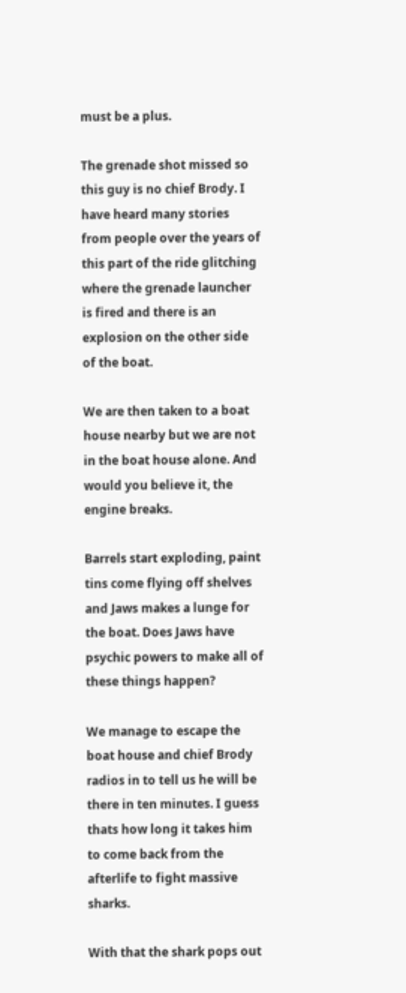must be a plus.

The grenade shot missed so this guy is no chief Brody. I have heard many stories from people over the years of this part of the ride glitching where the grenade launcher is fired and there is an explosion on the other side of the boat.

We are then taken to a boat house nearby but we are not in the boat house alone. And would you believe it, the engine breaks.

Barrels start exploding, paint tins come flying off shelves and Jaws makes a lunge for the boat. Does Jaws have psychic powers to make all of these things happen?

We manage to escape the boat house and chief Brody radios in to tell us he will be there in ten minutes. I guess thats how long it takes him to come back from the afterlife to fight massive sharks.

With that the shark pops out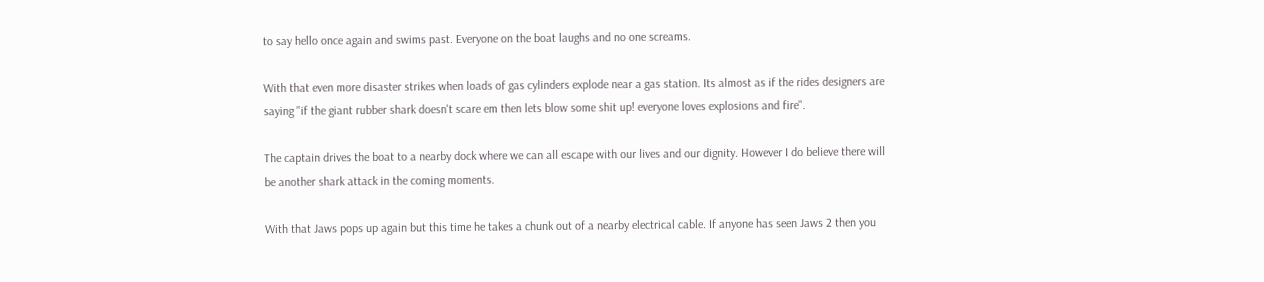to say hello once again and swims past. Everyone on the boat laughs and no one screams.

With that even more disaster strikes when loads of gas cylinders explode near a gas station. Its almost as if the rides designers are saying "if the giant rubber shark doesn't scare em then lets blow some shit up! everyone loves explosions and fire".

The captain drives the boat to a nearby dock where we can all escape with our lives and our dignity. However I do believe there will be another shark attack in the coming moments.

With that Jaws pops up again but this time he takes a chunk out of a nearby electrical cable. If anyone has seen Jaws 2 then you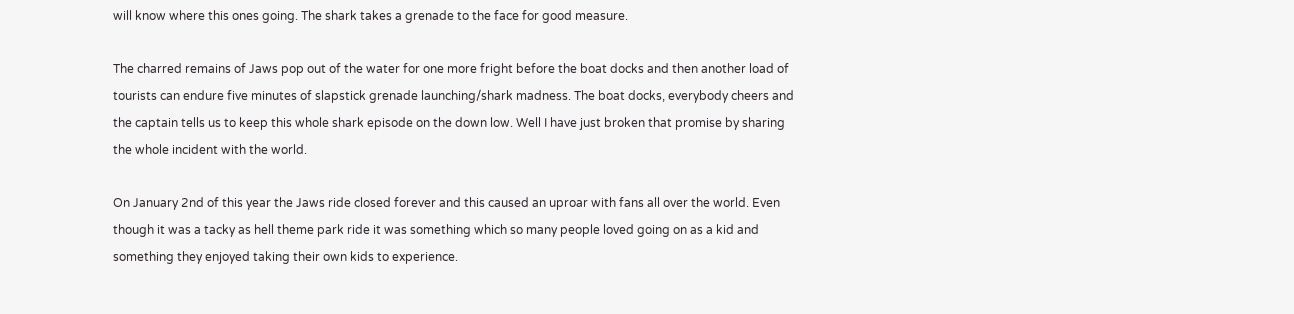will know where this ones going. The shark takes a grenade to the face for good measure.

The charred remains of Jaws pop out of the water for one more fright before the boat docks and then another load of tourists can endure five minutes of slapstick grenade launching/shark madness. The boat docks, everybody cheers and the captain tells us to keep this whole shark episode on the down low. Well I have just broken that promise by sharing the whole incident with the world.

On January 2nd of this year the Jaws ride closed forever and this caused an uproar with fans all over the world. Even though it was a tacky as hell theme park ride it was something which so many people loved going on as a kid and something they enjoyed taking their own kids to experience.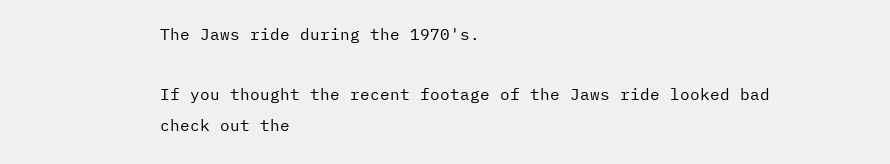The Jaws ride during the 1970's.

If you thought the recent footage of the Jaws ride looked bad check out the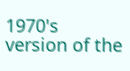1970's version of the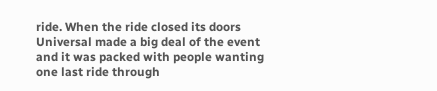ride. When the ride closed its doors Universal made a big deal of the event and it was packed with people wanting one last ride through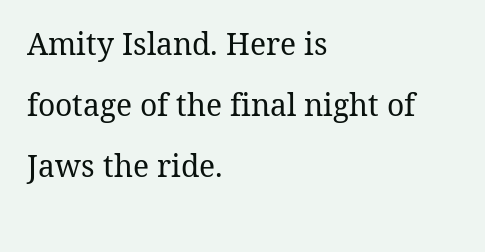Amity Island. Here is footage of the final night of Jaws the ride.